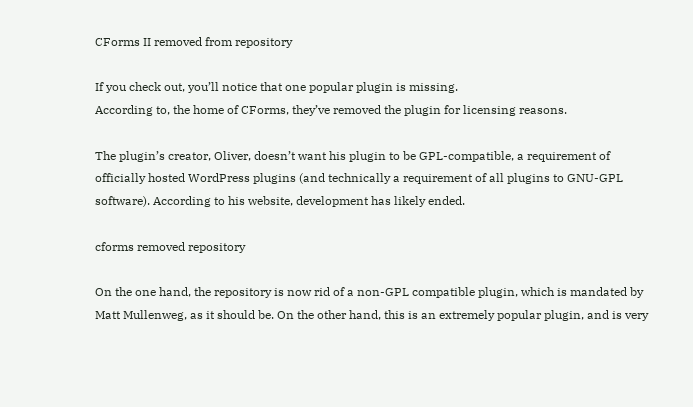CForms II removed from repository

If you check out, you’ll notice that one popular plugin is missing.
According to, the home of CForms, they’ve removed the plugin for licensing reasons.

The plugin’s creator, Oliver, doesn’t want his plugin to be GPL-compatible, a requirement of officially hosted WordPress plugins (and technically a requirement of all plugins to GNU-GPL software). According to his website, development has likely ended.

cforms removed repository

On the one hand, the repository is now rid of a non-GPL compatible plugin, which is mandated by Matt Mullenweg, as it should be. On the other hand, this is an extremely popular plugin, and is very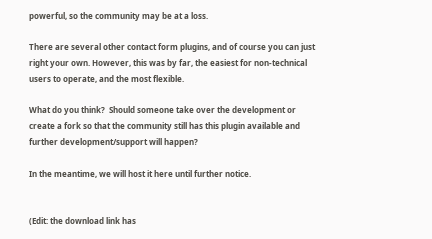powerful, so the community may be at a loss.

There are several other contact form plugins, and of course you can just right your own. However, this was by far, the easiest for non-technical users to operate, and the most flexible.

What do you think?  Should someone take over the development or create a fork so that the community still has this plugin available and further development/support will happen?

In the meantime, we will host it here until further notice.


(Edit: the download link has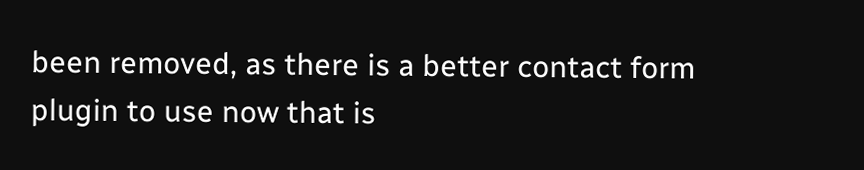been removed, as there is a better contact form plugin to use now that is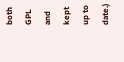both GPL and kept up to date.)